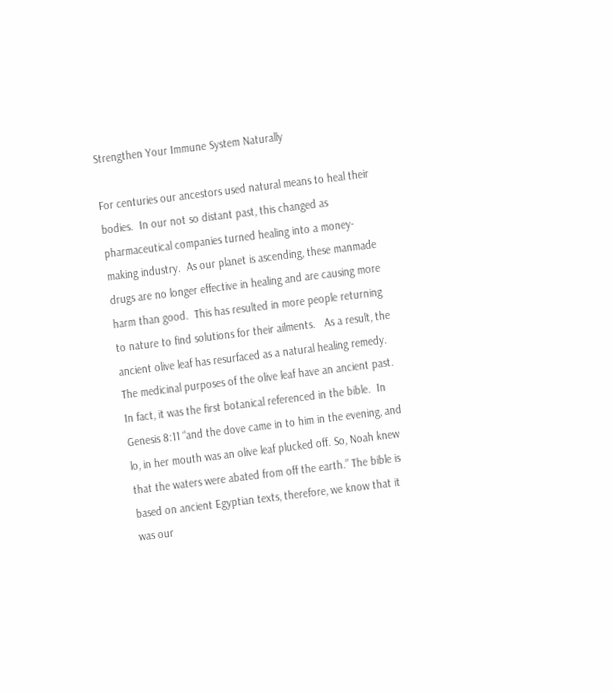Strengthen Your Immune System Naturally

For centuries our ancestors used natural means to heal their bodies.  In our not so distant past, this changed as pharmaceutical companies turned healing into a money-making industry.  As our planet is ascending, these manmade drugs are no longer effective in healing and are causing more harm than good.  This has resulted in more people returning to nature to find solutions for their ailments.   As a result, the ancient olive leaf has resurfaced as a natural healing remedy.
The medicinal purposes of the olive leaf have an ancient past.  In fact, it was the first botanical referenced in the bible.  In Genesis 8:11 “and the dove came in to him in the evening, and lo, in her mouth was an olive leaf plucked off. So, Noah knew that the waters were abated from off the earth.” The bible is based on ancient Egyptian texts, therefore, we know that it was our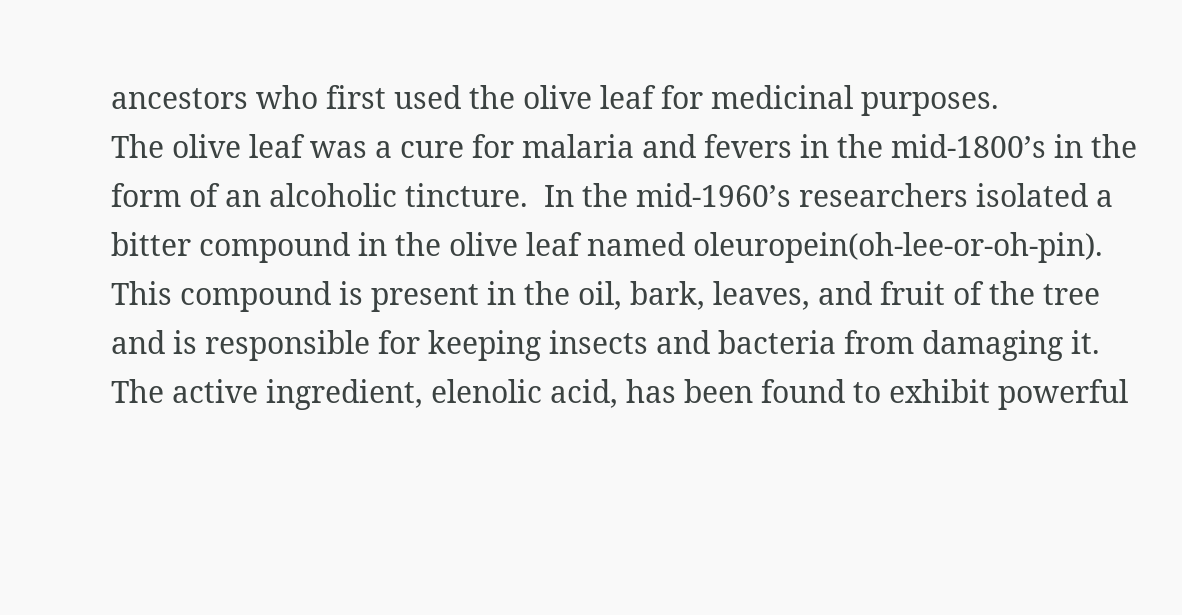ancestors who first used the olive leaf for medicinal purposes.
The olive leaf was a cure for malaria and fevers in the mid-1800’s in the form of an alcoholic tincture.  In the mid-1960’s researchers isolated a bitter compound in the olive leaf named oleuropein(oh-lee-or-oh-pin).   This compound is present in the oil, bark, leaves, and fruit of the tree and is responsible for keeping insects and bacteria from damaging it.  The active ingredient, elenolic acid, has been found to exhibit powerful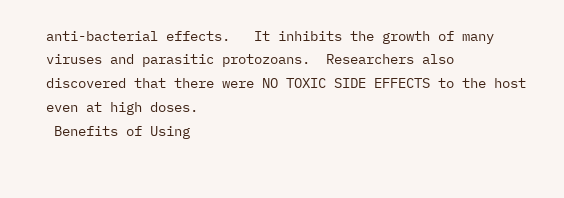anti-bacterial effects.   It inhibits the growth of many viruses and parasitic protozoans.  Researchers also discovered that there were NO TOXIC SIDE EFFECTS to the host even at high doses.
 Benefits of Using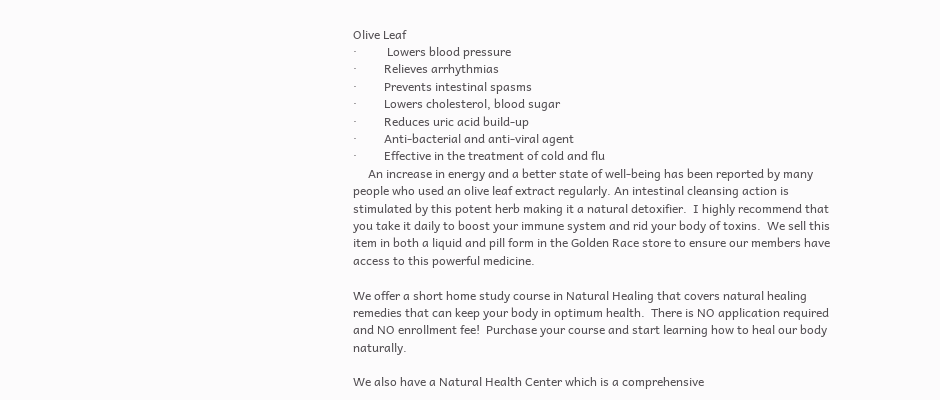Olive Leaf
·          Lowers blood pressure
·         Relieves arrhythmias
·         Prevents intestinal spasms
·         Lowers cholesterol, blood sugar
·         Reduces uric acid build-up
·         Anti-bacterial and anti-viral agent
·         Effective in the treatment of cold and flu
     An increase in energy and a better state of well-being has been reported by many people who used an olive leaf extract regularly. An intestinal cleansing action is stimulated by this potent herb making it a natural detoxifier.  I highly recommend that you take it daily to boost your immune system and rid your body of toxins.  We sell this item in both a liquid and pill form in the Golden Race store to ensure our members have access to this powerful medicine.

We offer a short home study course in Natural Healing that covers natural healing remedies that can keep your body in optimum health.  There is NO application required and NO enrollment fee!  Purchase your course and start learning how to heal our body naturally.

We also have a Natural Health Center which is a comprehensive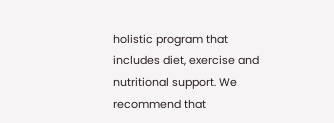holistic program that includes diet, exercise and nutritional support. We recommend that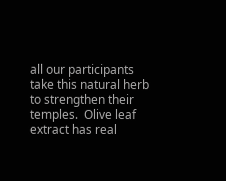all our participants take this natural herb to strengthen their temples.  Olive leaf extract has real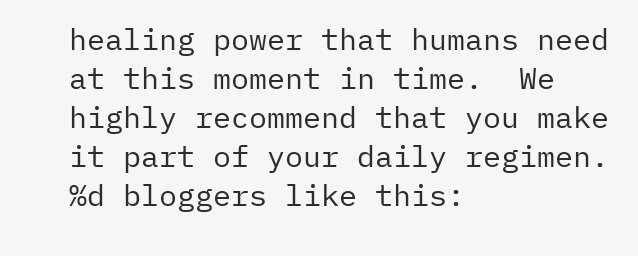healing power that humans need at this moment in time.  We highly recommend that you make it part of your daily regimen.
%d bloggers like this: